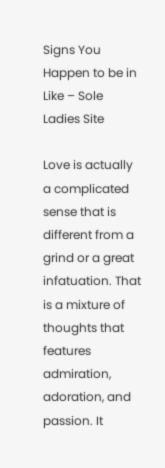Signs You Happen to be in Like – Sole Ladies Site

Love is actually a complicated sense that is different from a grind or a great infatuation. That is a mixture of thoughts that features admiration, adoration, and passion. It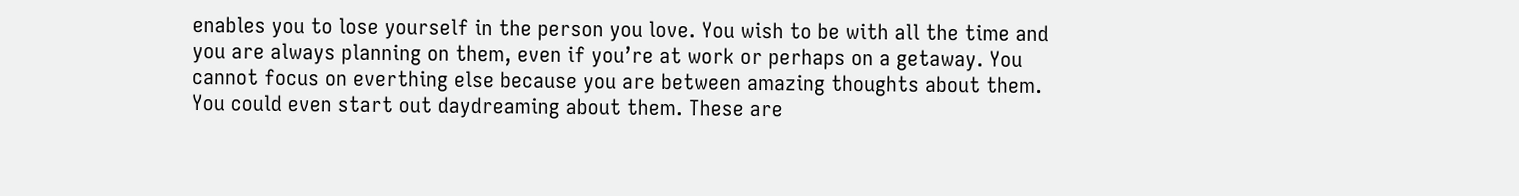enables you to lose yourself in the person you love. You wish to be with all the time and you are always planning on them, even if you’re at work or perhaps on a getaway. You cannot focus on everthing else because you are between amazing thoughts about them. You could even start out daydreaming about them. These are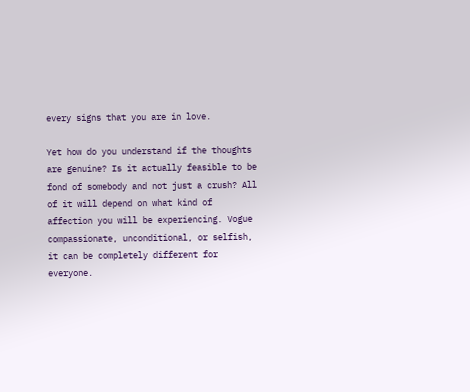every signs that you are in love.

Yet how do you understand if the thoughts are genuine? Is it actually feasible to be fond of somebody and not just a crush? All of it will depend on what kind of affection you will be experiencing. Vogue compassionate, unconditional, or selfish, it can be completely different for everyone.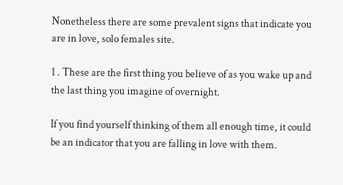Nonetheless there are some prevalent signs that indicate you are in love, solo females site.

1 . These are the first thing you believe of as you wake up and the last thing you imagine of overnight.

If you find yourself thinking of them all enough time, it could be an indicator that you are falling in love with them.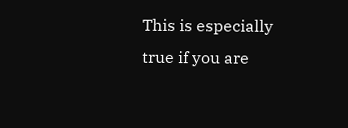This is especially true if you are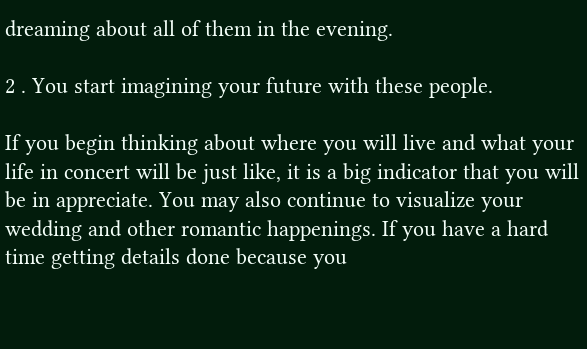dreaming about all of them in the evening.

2 . You start imagining your future with these people.

If you begin thinking about where you will live and what your life in concert will be just like, it is a big indicator that you will be in appreciate. You may also continue to visualize your wedding and other romantic happenings. If you have a hard time getting details done because you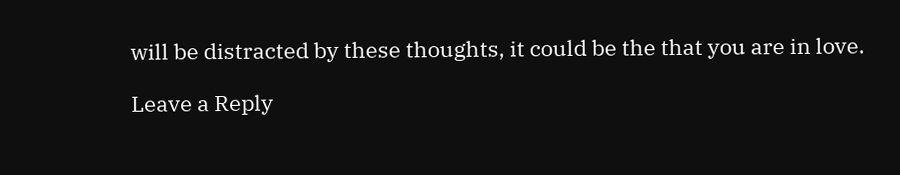will be distracted by these thoughts, it could be the that you are in love.

Leave a Reply